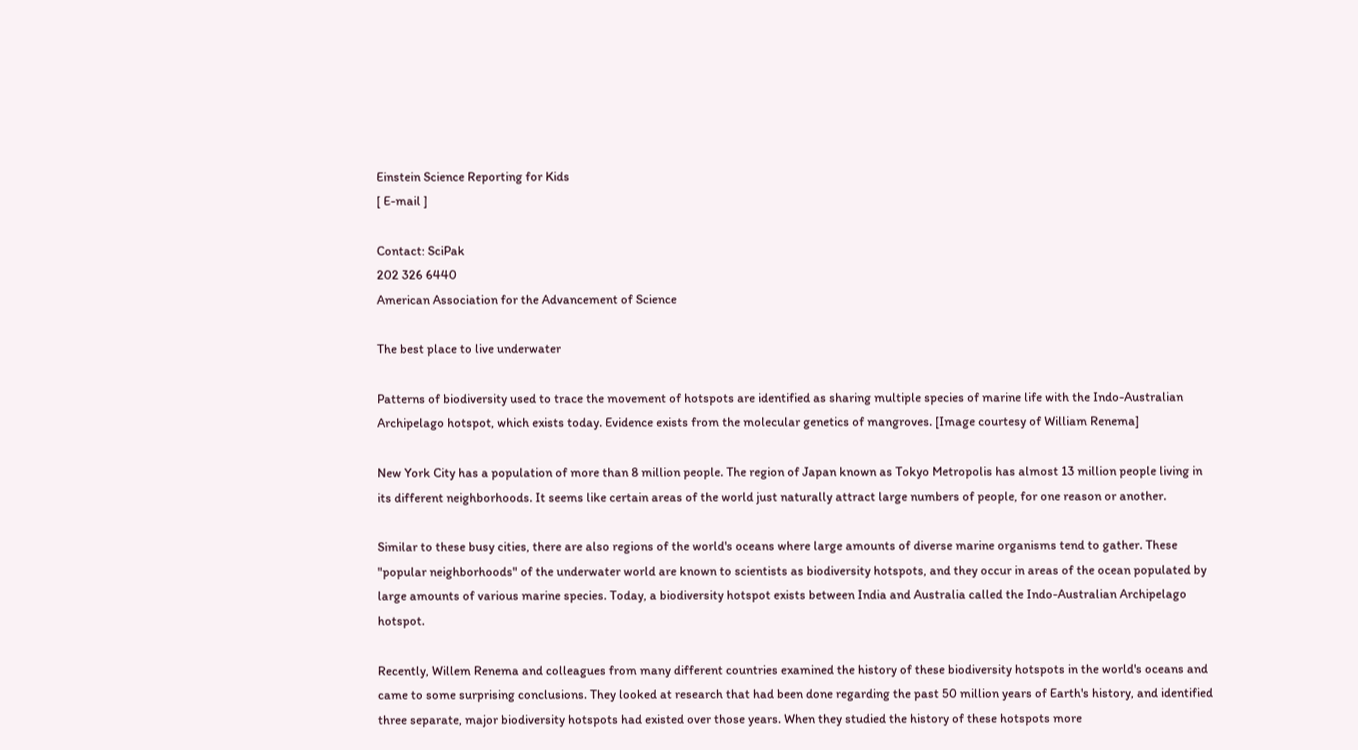Einstein Science Reporting for Kids
[ E-mail ]

Contact: SciPak
202 326 6440
American Association for the Advancement of Science

The best place to live underwater

Patterns of biodiversity used to trace the movement of hotspots are identified as sharing multiple species of marine life with the Indo-Australian Archipelago hotspot, which exists today. Evidence exists from the molecular genetics of mangroves. [Image courtesy of William Renema]

New York City has a population of more than 8 million people. The region of Japan known as Tokyo Metropolis has almost 13 million people living in its different neighborhoods. It seems like certain areas of the world just naturally attract large numbers of people, for one reason or another.

Similar to these busy cities, there are also regions of the world's oceans where large amounts of diverse marine organisms tend to gather. These "popular neighborhoods" of the underwater world are known to scientists as biodiversity hotspots, and they occur in areas of the ocean populated by large amounts of various marine species. Today, a biodiversity hotspot exists between India and Australia called the Indo-Australian Archipelago hotspot.

Recently, Willem Renema and colleagues from many different countries examined the history of these biodiversity hotspots in the world's oceans and came to some surprising conclusions. They looked at research that had been done regarding the past 50 million years of Earth's history, and identified three separate, major biodiversity hotspots had existed over those years. When they studied the history of these hotspots more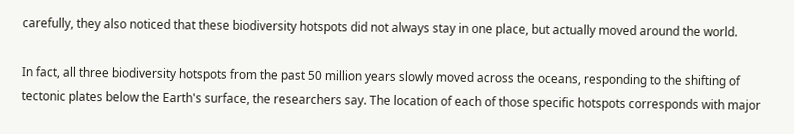carefully, they also noticed that these biodiversity hotspots did not always stay in one place, but actually moved around the world.

In fact, all three biodiversity hotspots from the past 50 million years slowly moved across the oceans, responding to the shifting of tectonic plates below the Earth's surface, the researchers say. The location of each of those specific hotspots corresponds with major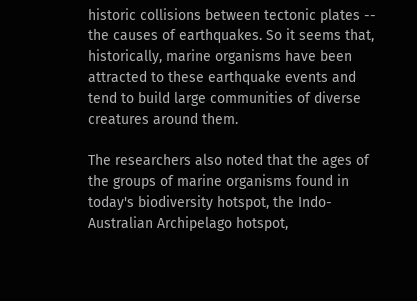historic collisions between tectonic plates -- the causes of earthquakes. So it seems that, historically, marine organisms have been attracted to these earthquake events and tend to build large communities of diverse creatures around them.

The researchers also noted that the ages of the groups of marine organisms found in today's biodiversity hotspot, the Indo-Australian Archipelago hotspot,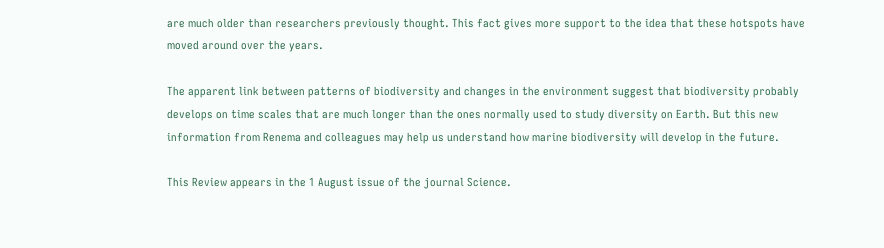are much older than researchers previously thought. This fact gives more support to the idea that these hotspots have moved around over the years.

The apparent link between patterns of biodiversity and changes in the environment suggest that biodiversity probably develops on time scales that are much longer than the ones normally used to study diversity on Earth. But this new information from Renema and colleagues may help us understand how marine biodiversity will develop in the future.

This Review appears in the 1 August issue of the journal Science.